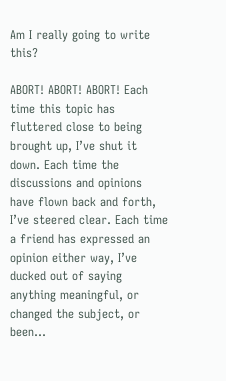Am I really going to write this?

ABORT! ABORT! ABORT! Each time this topic has fluttered close to being brought up, I’ve shut it down. Each time the discussions and opinions have flown back and forth, I’ve steered clear. Each time a friend has expressed an opinion either way, I’ve ducked out of saying anything meaningful, or changed the subject, or been…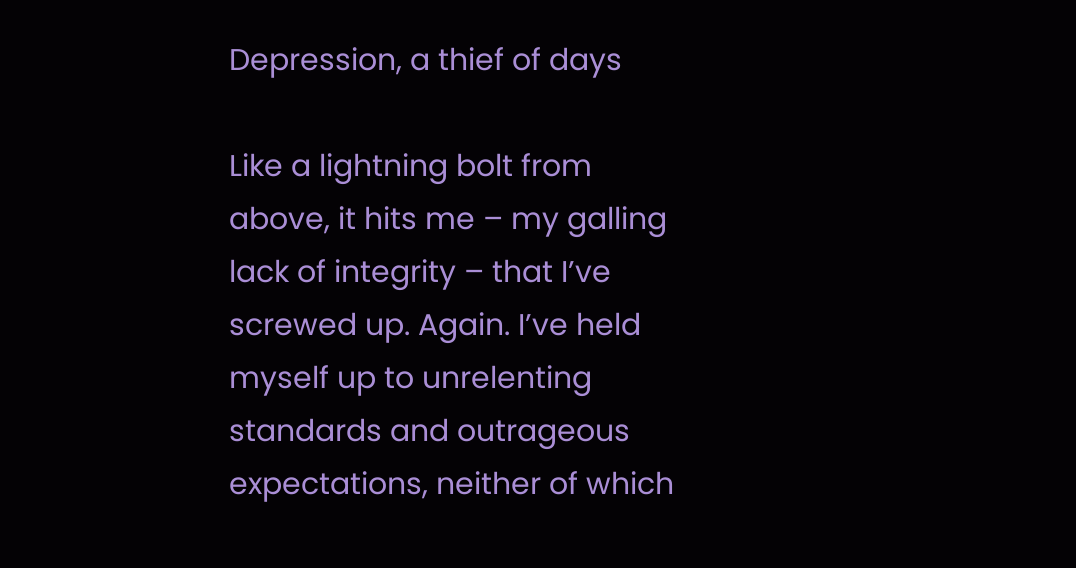Depression, a thief of days

Like a lightning bolt from above, it hits me – my galling lack of integrity – that I’ve screwed up. Again. I’ve held myself up to unrelenting standards and outrageous expectations, neither of which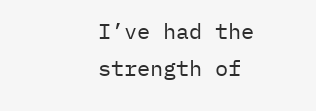I’ve had the strength of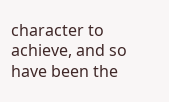character to achieve, and so have been the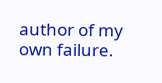author of my own failure.